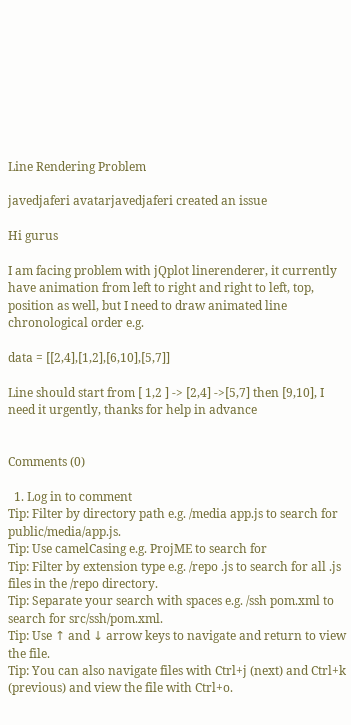Line Rendering Problem

javedjaferi avatarjavedjaferi created an issue

Hi gurus

I am facing problem with jQplot linerenderer, it currently have animation from left to right and right to left, top, position as well, but I need to draw animated line chronological order e.g.

data = [[2,4],[1,2],[6,10],[5,7]]

Line should start from [ 1,2 ] -> [2,4] ->[5,7] then [9,10], I need it urgently, thanks for help in advance


Comments (0)

  1. Log in to comment
Tip: Filter by directory path e.g. /media app.js to search for public/media/app.js.
Tip: Use camelCasing e.g. ProjME to search for
Tip: Filter by extension type e.g. /repo .js to search for all .js files in the /repo directory.
Tip: Separate your search with spaces e.g. /ssh pom.xml to search for src/ssh/pom.xml.
Tip: Use ↑ and ↓ arrow keys to navigate and return to view the file.
Tip: You can also navigate files with Ctrl+j (next) and Ctrl+k (previous) and view the file with Ctrl+o.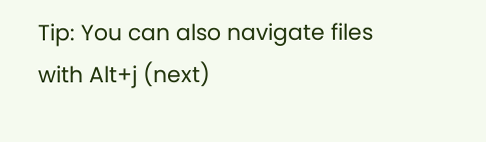Tip: You can also navigate files with Alt+j (next)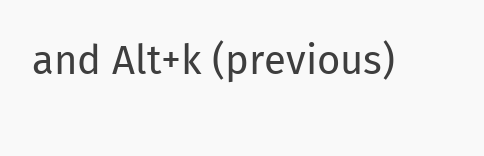and Alt+k (previous)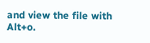and view the file with Alt+o.